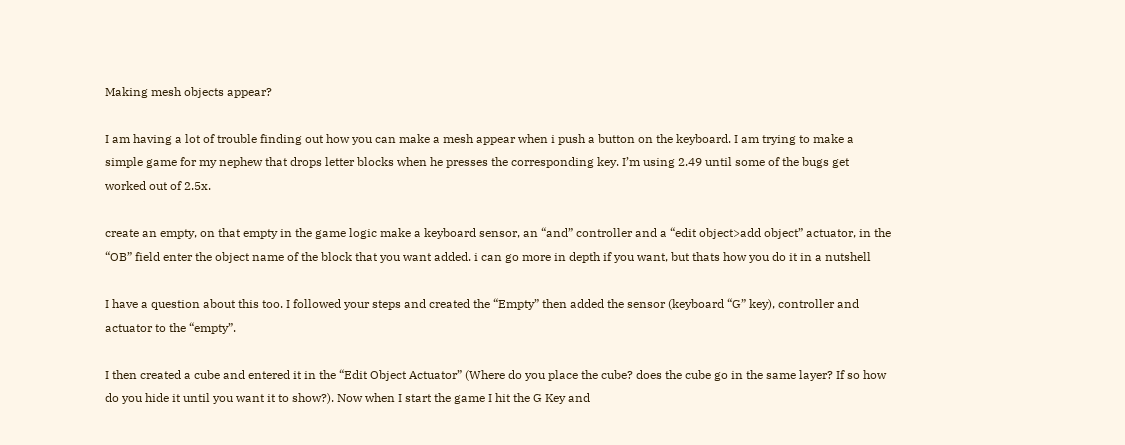Making mesh objects appear?

I am having a lot of trouble finding out how you can make a mesh appear when i push a button on the keyboard. I am trying to make a simple game for my nephew that drops letter blocks when he presses the corresponding key. I’m using 2.49 until some of the bugs get worked out of 2.5x.

create an empty, on that empty in the game logic make a keyboard sensor, an “and” controller and a “edit object>add object” actuator, in the “OB” field enter the object name of the block that you want added. i can go more in depth if you want, but thats how you do it in a nutshell

I have a question about this too. I followed your steps and created the “Empty” then added the sensor (keyboard “G” key), controller and actuator to the “empty”.

I then created a cube and entered it in the “Edit Object Actuator” (Where do you place the cube? does the cube go in the same layer? If so how do you hide it until you want it to show?). Now when I start the game I hit the G Key and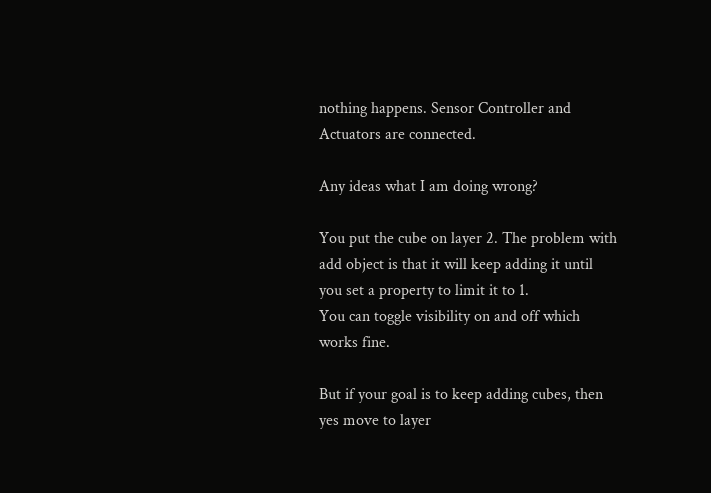nothing happens. Sensor Controller and Actuators are connected.

Any ideas what I am doing wrong?

You put the cube on layer 2. The problem with add object is that it will keep adding it until you set a property to limit it to 1.
You can toggle visibility on and off which works fine.

But if your goal is to keep adding cubes, then yes move to layer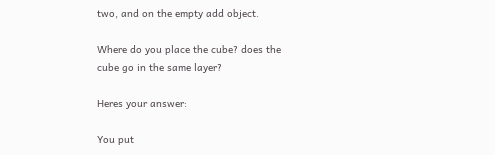two, and on the empty add object.

Where do you place the cube? does the cube go in the same layer?

Heres your answer:

You put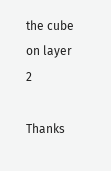the cube on layer 2

Thanks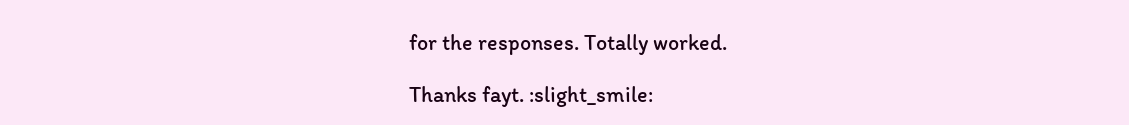for the responses. Totally worked.

Thanks fayt. :slight_smile: